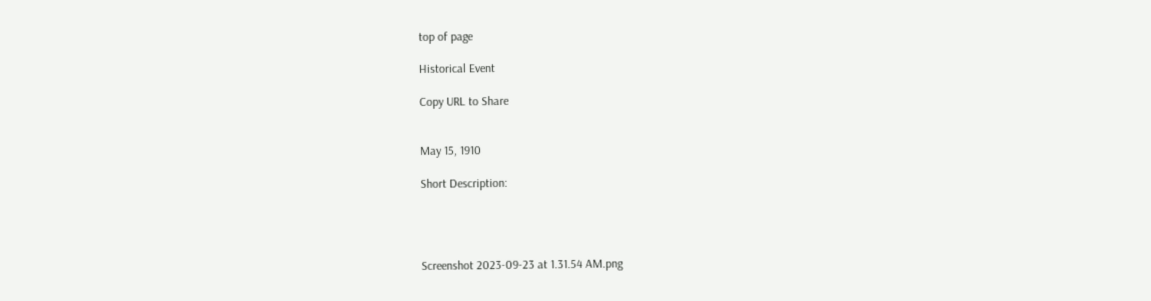top of page

Historical Event

Copy URL to Share


May 15, 1910

Short Description:




Screenshot 2023-09-23 at 1.31.54 AM.png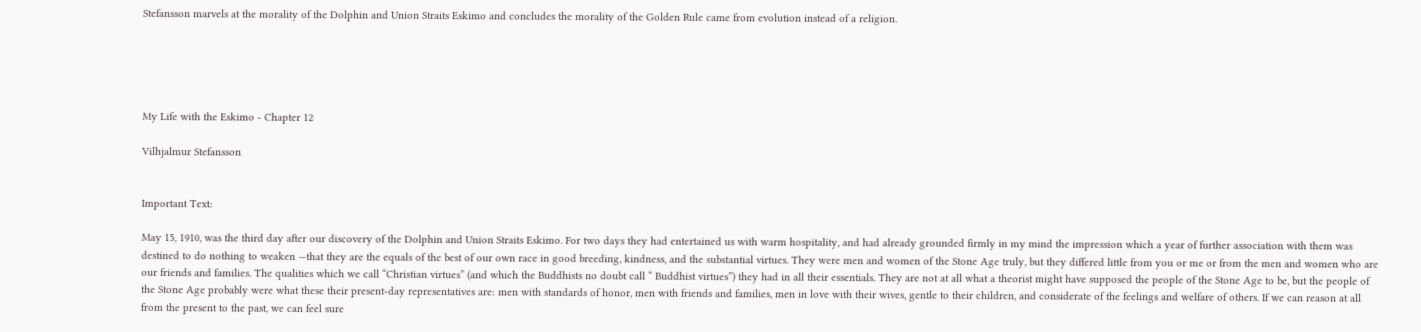Stefansson marvels at the morality of the Dolphin and Union Straits Eskimo and concludes the morality of the Golden Rule came from evolution instead of a religion.





My Life with the Eskimo - Chapter 12

Vilhjalmur Stefansson


Important Text:

May 15, 1910, was the third day after our discovery of the Dolphin and Union Straits Eskimo. For two days they had entertained us with warm hospitality, and had already grounded firmly in my mind the impression which a year of further association with them was destined to do nothing to weaken —that they are the equals of the best of our own race in good breeding, kindness, and the substantial virtues. They were men and women of the Stone Age truly, but they differed little from you or me or from the men and women who are our friends and families. The qualities which we call “Christian virtues” (and which the Buddhists no doubt call “ Buddhist virtues”) they had in all their essentials. They are not at all what a theorist might have supposed the people of the Stone Age to be, but the people of the Stone Age probably were what these their present-day representatives are: men with standards of honor, men with friends and families, men in love with their wives, gentle to their children, and considerate of the feelings and welfare of others. If we can reason at all from the present to the past, we can feel sure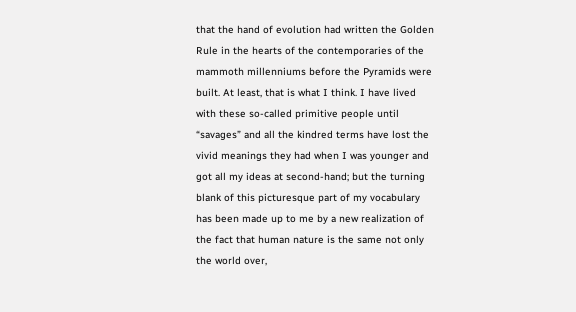that the hand of evolution had written the Golden Rule in the hearts of the contemporaries of the mammoth millenniums before the Pyramids were built. At least, that is what I think. I have lived with these so-called primitive people until “savages” and all the kindred terms have lost the vivid meanings they had when I was younger and got all my ideas at second-hand; but the turning blank of this picturesque part of my vocabulary has been made up to me by a new realization of the fact that human nature is the same not only the world over,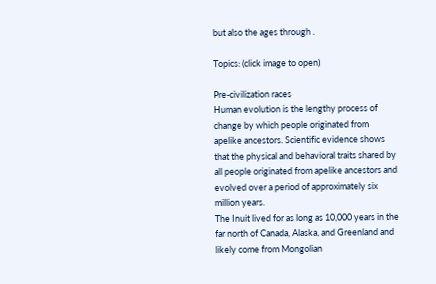but also the ages through .

Topics: (click image to open)

Pre-civilization races
Human evolution is the lengthy process of change by which people originated from apelike ancestors. Scientific evidence shows that the physical and behavioral traits shared by all people originated from apelike ancestors and evolved over a period of approximately six million years.
The Inuit lived for as long as 10,000 years in the far north of Canada, Alaska, and Greenland and likely come from Mongolian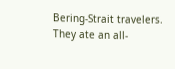Bering-Strait travelers. They ate an all-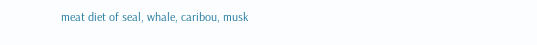meat diet of seal, whale, caribou, musk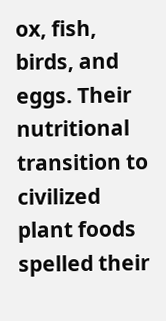ox, fish, birds, and eggs. Their nutritional transition to civilized plant foods spelled their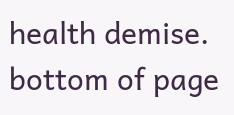health demise.
bottom of page